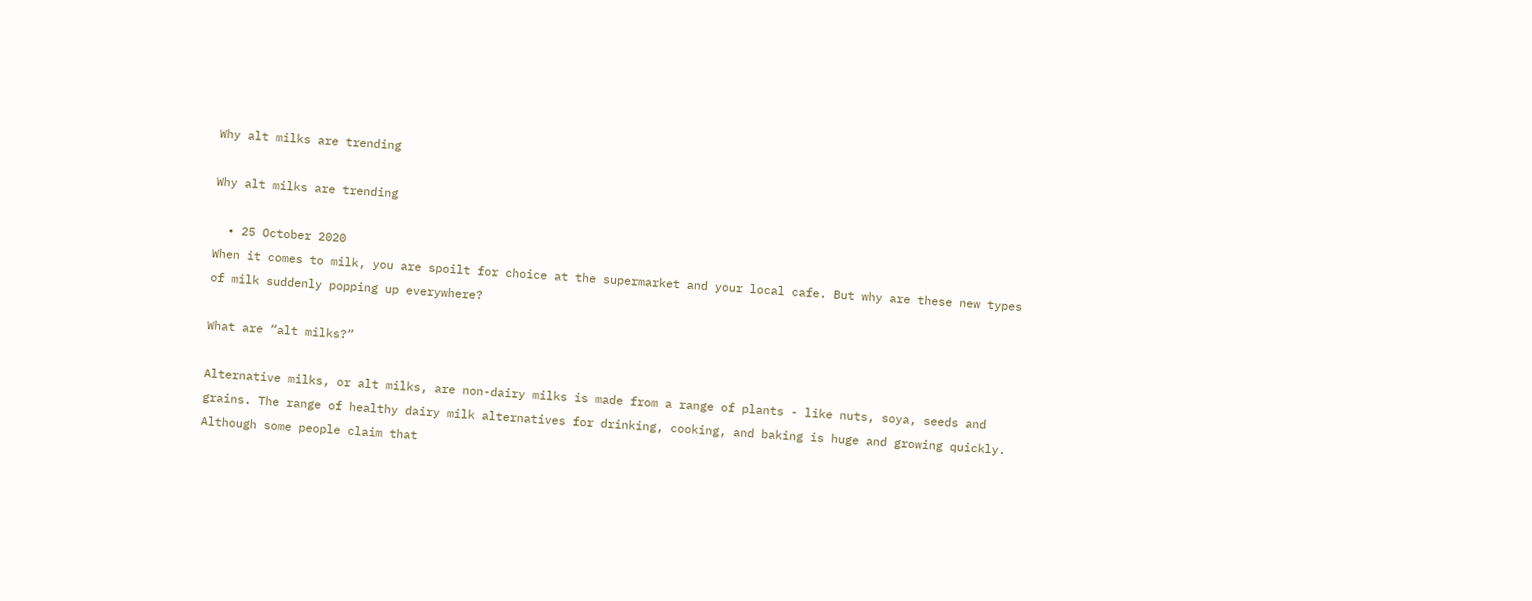Why alt milks are trending

Why alt milks are trending

  • 25 October 2020
When it comes to milk, you are spoilt for choice at the supermarket and your local cafe. But why are these new types of milk suddenly popping up everywhere?

What are “alt milks?”

Alternative milks, or alt milks, are non-dairy milks is made from a range of plants - like nuts, soya, seeds and grains. The range of healthy dairy milk alternatives for drinking, cooking, and baking is huge and growing quickly. Although some people claim that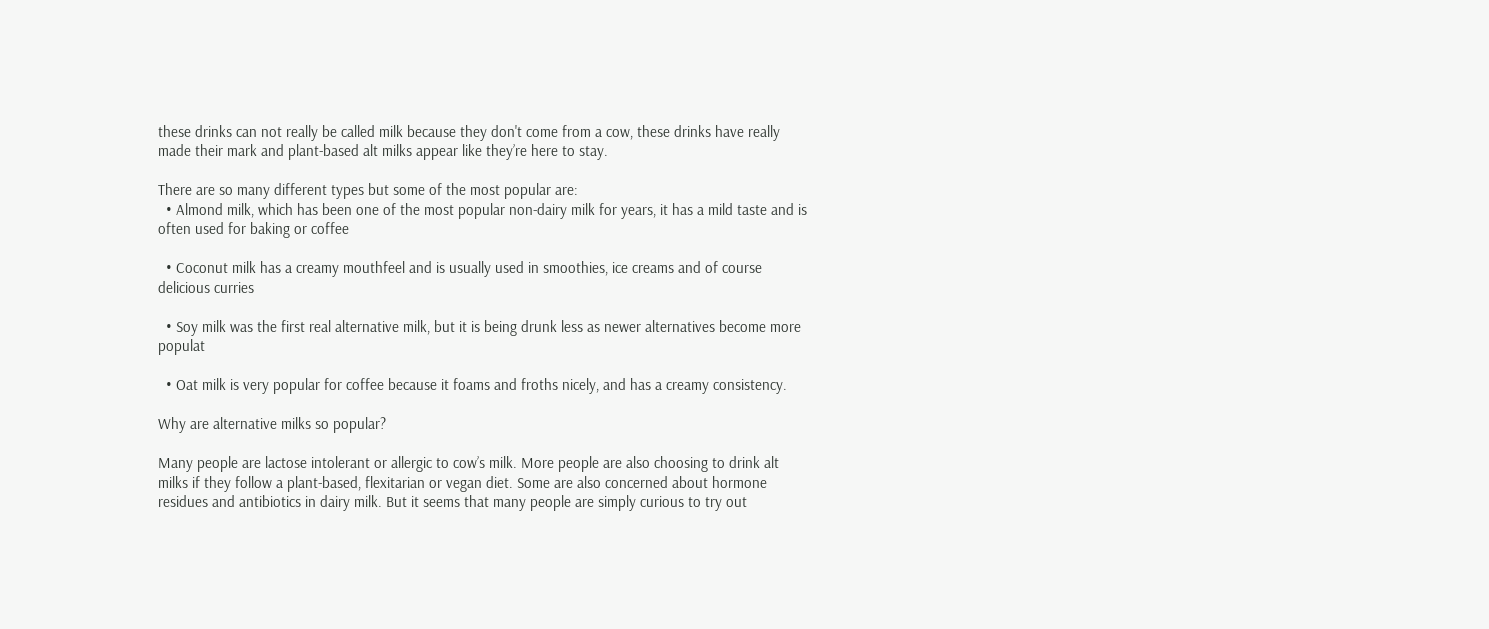these drinks can not really be called milk because they don't come from a cow, these drinks have really made their mark and plant-based alt milks appear like they’re here to stay.

There are so many different types but some of the most popular are:
  • Almond milk, which has been one of the most popular non-dairy milk for years, it has a mild taste and is often used for baking or coffee

  • Coconut milk has a creamy mouthfeel and is usually used in smoothies, ice creams and of course delicious curries

  • Soy milk was the first real alternative milk, but it is being drunk less as newer alternatives become more populat

  • Oat milk is very popular for coffee because it foams and froths nicely, and has a creamy consistency.

Why are alternative milks so popular?

Many people are lactose intolerant or allergic to cow’s milk. More people are also choosing to drink alt milks if they follow a plant-based, flexitarian or vegan diet. Some are also concerned about hormone residues and antibiotics in dairy milk. But it seems that many people are simply curious to try out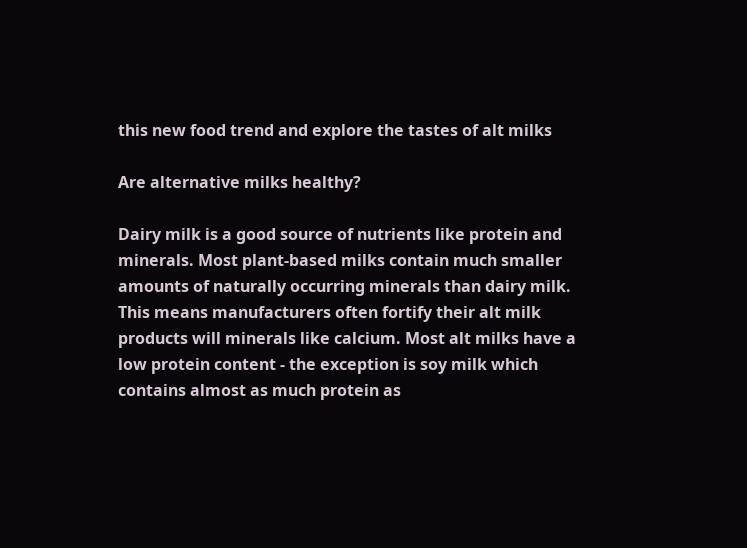this new food trend and explore the tastes of alt milks

Are alternative milks healthy?

Dairy milk is a good source of nutrients like protein and minerals. Most plant-based milks contain much smaller amounts of naturally occurring minerals than dairy milk. This means manufacturers often fortify their alt milk products will minerals like calcium. Most alt milks have a low protein content - the exception is soy milk which contains almost as much protein as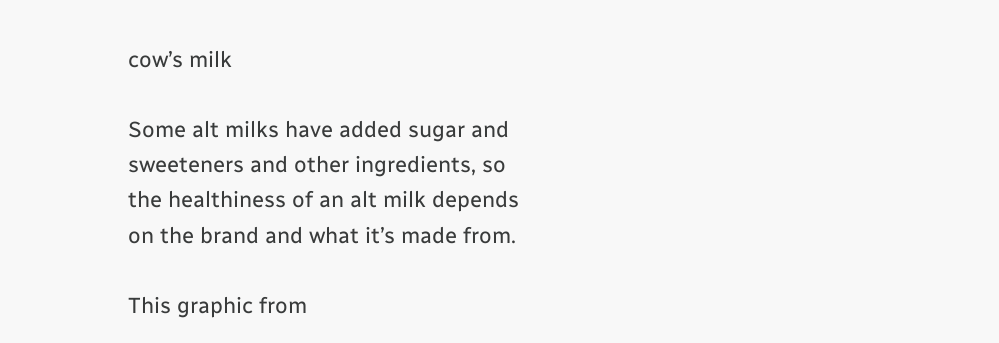cow’s milk

Some alt milks have added sugar and sweeteners and other ingredients, so the healthiness of an alt milk depends on the brand and what it’s made from.

This graphic from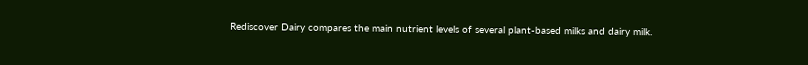Rediscover Dairy compares the main nutrient levels of several plant-based milks and dairy milk.